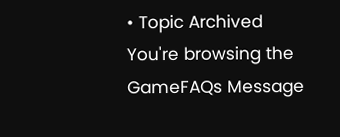• Topic Archived
You're browsing the GameFAQs Message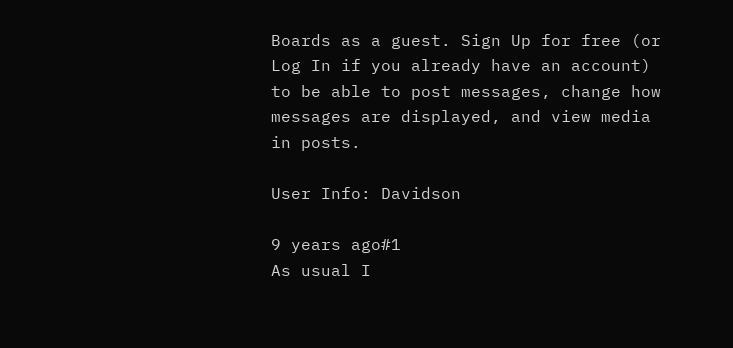Boards as a guest. Sign Up for free (or Log In if you already have an account) to be able to post messages, change how messages are displayed, and view media in posts.

User Info: Davidson

9 years ago#1
As usual I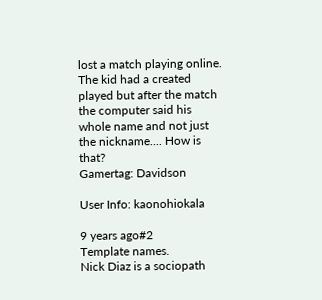lost a match playing online. The kid had a created played but after the match the computer said his whole name and not just the nickname.... How is that?
Gamertag: Davidson

User Info: kaonohiokala

9 years ago#2
Template names.
Nick Diaz is a sociopath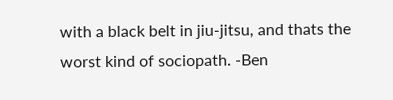with a black belt in jiu-jitsu, and thats the worst kind of sociopath. -Ben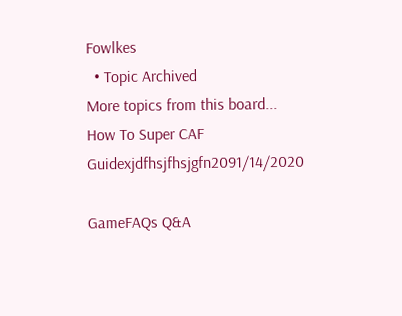Fowlkes
  • Topic Archived
More topics from this board...
How To Super CAF Guidexjdfhsjfhsjgfn2091/14/2020

GameFAQs Q&A